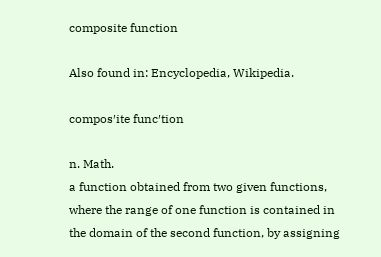composite function

Also found in: Encyclopedia, Wikipedia.

compos′ite func′tion

n. Math.
a function obtained from two given functions, where the range of one function is contained in the domain of the second function, by assigning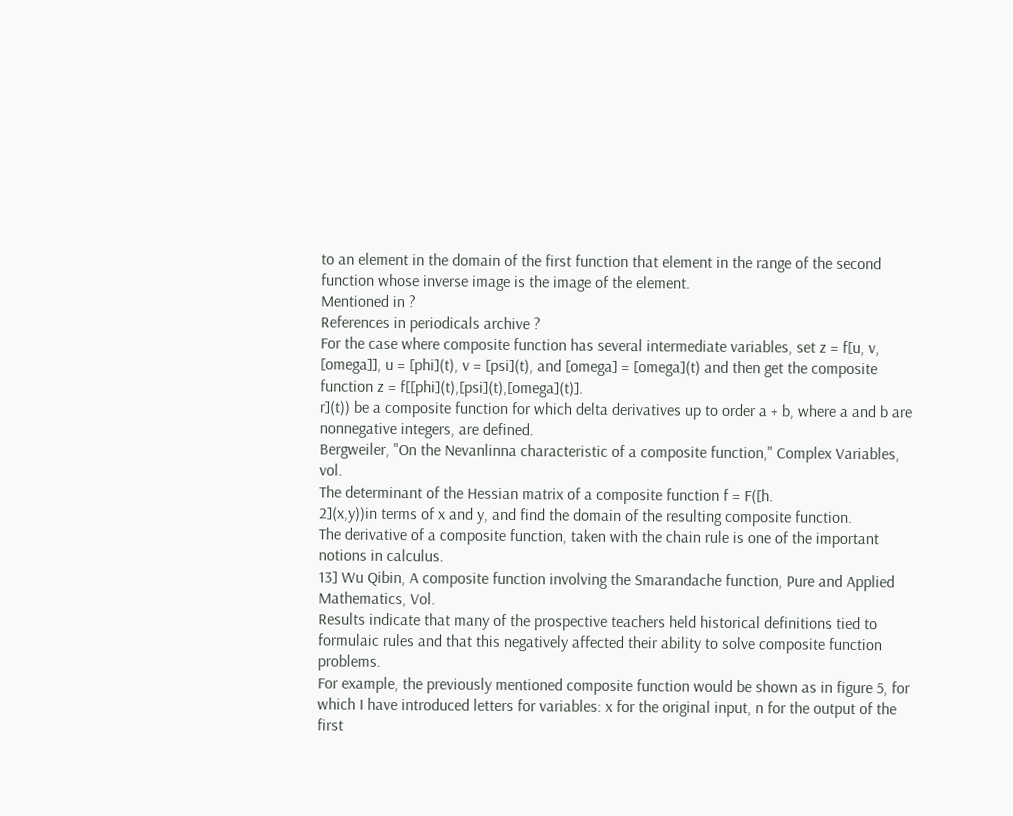to an element in the domain of the first function that element in the range of the second function whose inverse image is the image of the element.
Mentioned in ?
References in periodicals archive ?
For the case where composite function has several intermediate variables, set z = f[u, v, [omega]], u = [phi](t), v = [psi](t), and [omega] = [omega](t) and then get the composite function z = f[[phi](t),[psi](t),[omega](t)].
r](t)) be a composite function for which delta derivatives up to order a + b, where a and b are nonnegative integers, are defined.
Bergweiler, "On the Nevanlinna characteristic of a composite function," Complex Variables, vol.
The determinant of the Hessian matrix of a composite function f = F([h.
2](x,y))in terms of x and y, and find the domain of the resulting composite function.
The derivative of a composite function, taken with the chain rule is one of the important notions in calculus.
13] Wu Qibin, A composite function involving the Smarandache function, Pure and Applied Mathematics, Vol.
Results indicate that many of the prospective teachers held historical definitions tied to formulaic rules and that this negatively affected their ability to solve composite function problems.
For example, the previously mentioned composite function would be shown as in figure 5, for which I have introduced letters for variables: x for the original input, n for the output of the first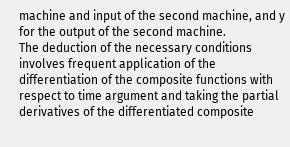machine and input of the second machine, and y for the output of the second machine.
The deduction of the necessary conditions involves frequent application of the differentiation of the composite functions with respect to time argument and taking the partial derivatives of the differentiated composite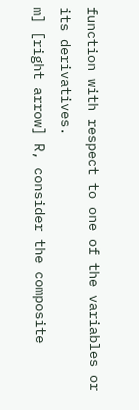function with respect to one of the variables or its derivatives.
m] [right arrow] R, consider the composite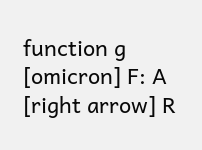function g [omicron] F: A [right arrow] R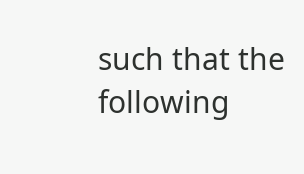such that the following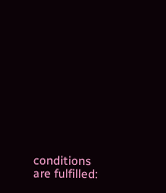conditions are fulfilled: